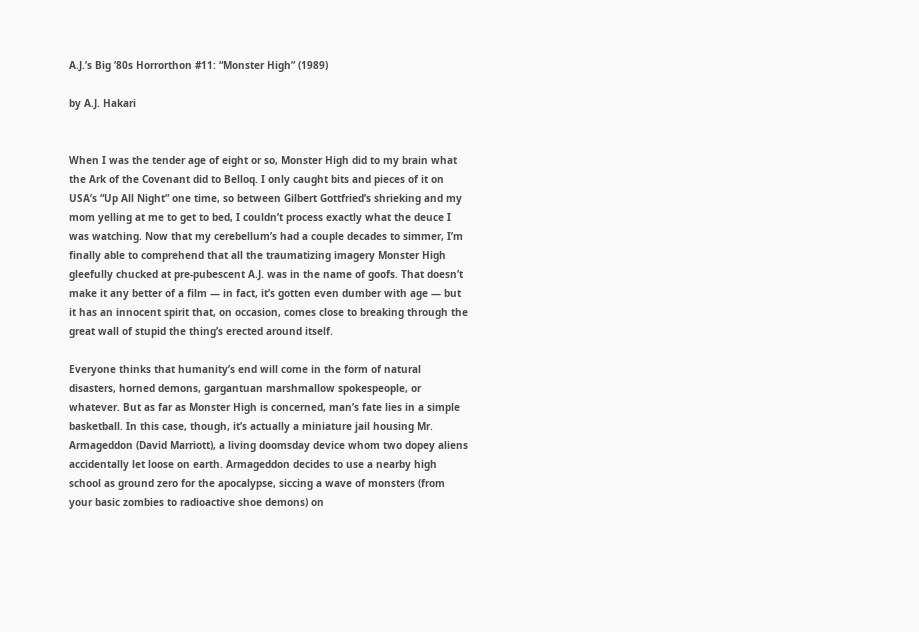A.J.’s Big ’80s Horrorthon #11: “Monster High” (1989)

by A.J. Hakari


When I was the tender age of eight or so, Monster High did to my brain what the Ark of the Covenant did to Belloq. I only caught bits and pieces of it on USA’s “Up All Night” one time, so between Gilbert Gottfried’s shrieking and my mom yelling at me to get to bed, I couldn’t process exactly what the deuce I was watching. Now that my cerebellum’s had a couple decades to simmer, I’m finally able to comprehend that all the traumatizing imagery Monster High gleefully chucked at pre-pubescent A.J. was in the name of goofs. That doesn’t make it any better of a film — in fact, it’s gotten even dumber with age — but it has an innocent spirit that, on occasion, comes close to breaking through the great wall of stupid the thing’s erected around itself.

Everyone thinks that humanity’s end will come in the form of natural disasters, horned demons, gargantuan marshmallow spokespeople, or whatever. But as far as Monster High is concerned, man’s fate lies in a simple basketball. In this case, though, it’s actually a miniature jail housing Mr. Armageddon (David Marriott), a living doomsday device whom two dopey aliens accidentally let loose on earth. Armageddon decides to use a nearby high school as ground zero for the apocalypse, siccing a wave of monsters (from your basic zombies to radioactive shoe demons) on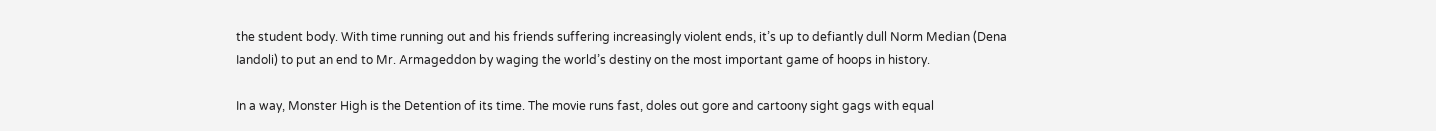the student body. With time running out and his friends suffering increasingly violent ends, it’s up to defiantly dull Norm Median (Dena Iandoli) to put an end to Mr. Armageddon by waging the world’s destiny on the most important game of hoops in history.

In a way, Monster High is the Detention of its time. The movie runs fast, doles out gore and cartoony sight gags with equal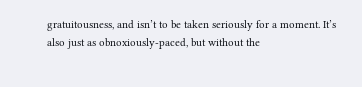gratuitousness, and isn’t to be taken seriously for a moment. It’s also just as obnoxiously-paced, but without the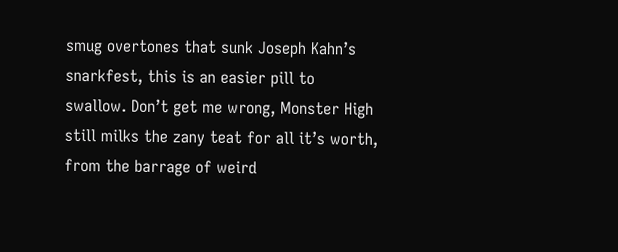smug overtones that sunk Joseph Kahn’s snarkfest, this is an easier pill to swallow. Don’t get me wrong, Monster High still milks the zany teat for all it’s worth, from the barrage of weird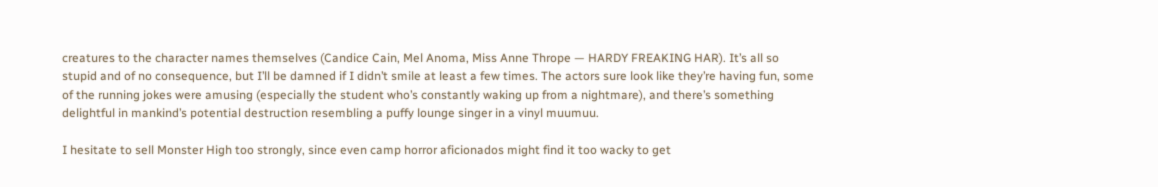creatures to the character names themselves (Candice Cain, Mel Anoma, Miss Anne Thrope — HARDY FREAKING HAR). It’s all so stupid and of no consequence, but I’ll be damned if I didn’t smile at least a few times. The actors sure look like they’re having fun, some of the running jokes were amusing (especially the student who’s constantly waking up from a nightmare), and there’s something delightful in mankind’s potential destruction resembling a puffy lounge singer in a vinyl muumuu.

I hesitate to sell Monster High too strongly, since even camp horror aficionados might find it too wacky to get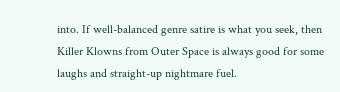into. If well-balanced genre satire is what you seek, then Killer Klowns from Outer Space is always good for some laughs and straight-up nightmare fuel.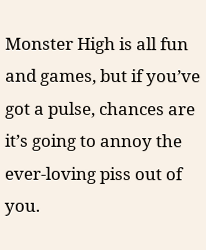Monster High is all fun and games, but if you’ve got a pulse, chances are it’s going to annoy the ever-loving piss out of you.